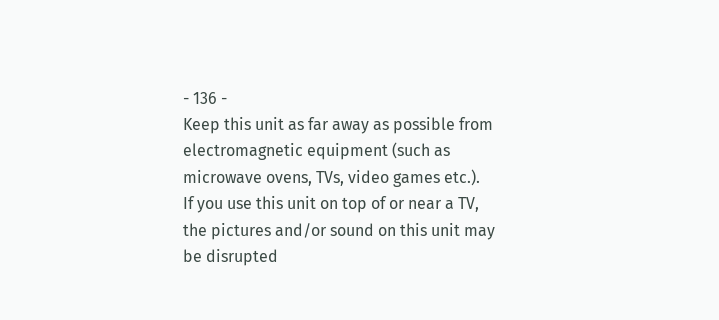- 136 -
Keep this unit as far away as possible from electromagnetic equipment (such as
microwave ovens, TVs, video games etc.).
If you use this unit on top of or near a TV, the pictures and/or sound on this unit may be disrupted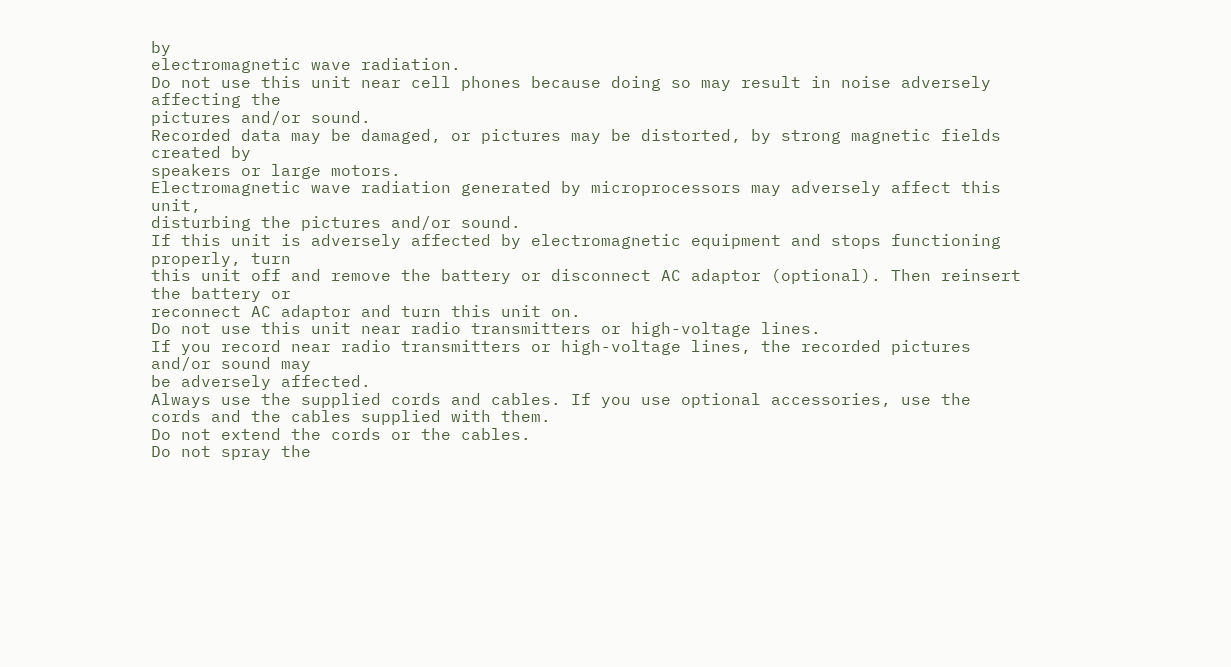by
electromagnetic wave radiation.
Do not use this unit near cell phones because doing so may result in noise adversely affecting the
pictures and/or sound.
Recorded data may be damaged, or pictures may be distorted, by strong magnetic fields created by
speakers or large motors.
Electromagnetic wave radiation generated by microprocessors may adversely affect this unit,
disturbing the pictures and/or sound.
If this unit is adversely affected by electromagnetic equipment and stops functioning properly, turn
this unit off and remove the battery or disconnect AC adaptor (optional). Then reinsert the battery or
reconnect AC adaptor and turn this unit on.
Do not use this unit near radio transmitters or high-voltage lines.
If you record near radio transmitters or high-voltage lines, the recorded pictures and/or sound may
be adversely affected.
Always use the supplied cords and cables. If you use optional accessories, use the
cords and the cables supplied with them.
Do not extend the cords or the cables.
Do not spray the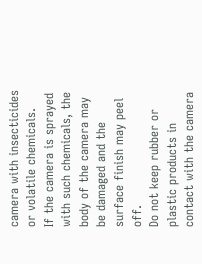camera with insecticides or volatile chemicals.
If the camera is sprayed with such chemicals, the body of the camera may be damaged and the
surface finish may peel off.
Do not keep rubber or plastic products in contact with the camera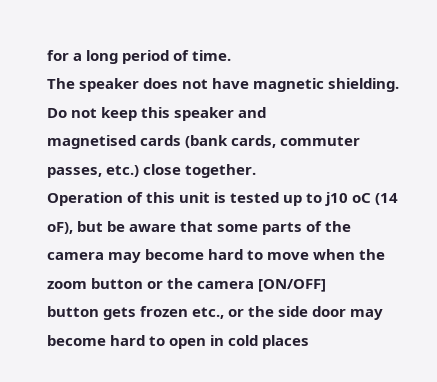for a long period of time.
The speaker does not have magnetic shielding. Do not keep this speaker and
magnetised cards (bank cards, commuter passes, etc.) close together.
Operation of this unit is tested up to j10 oC (14 oF), but be aware that some parts of the
camera may become hard to move when the zoom button or the camera [ON/OFF]
button gets frozen etc., or the side door may become hard to open in cold places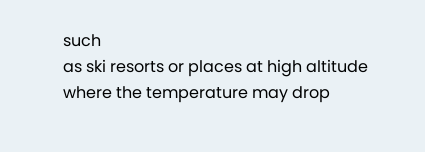such
as ski resorts or places at high altitude where the temperature may drop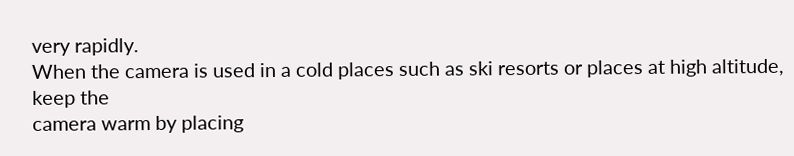very rapidly.
When the camera is used in a cold places such as ski resorts or places at high altitude, keep the
camera warm by placing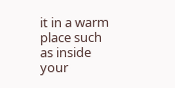it in a warm place such as inside your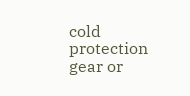cold protection gear or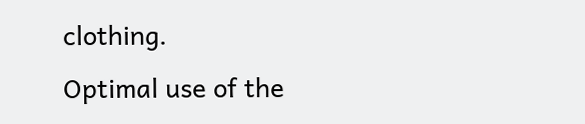clothing.
Optimal use of the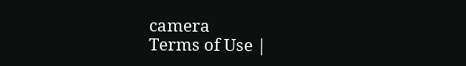camera
Terms of Use |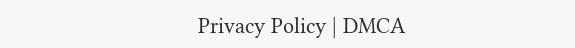Privacy Policy | DMCA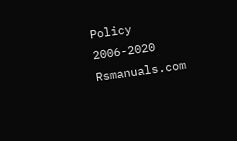Policy
2006-2020 Rsmanuals.com